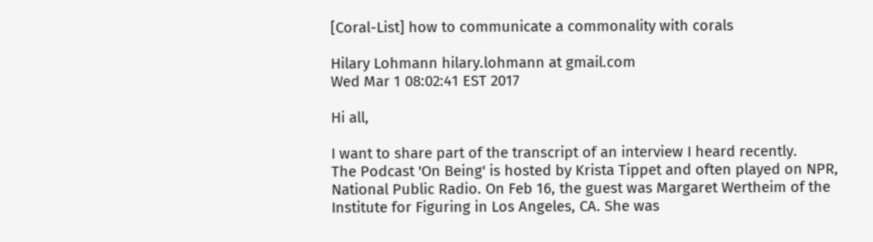[Coral-List] how to communicate a commonality with corals

Hilary Lohmann hilary.lohmann at gmail.com
Wed Mar 1 08:02:41 EST 2017

Hi all,

I want to share part of the transcript of an interview I heard recently.
The Podcast 'On Being' is hosted by Krista Tippet and often played on NPR,
National Public Radio. On Feb 16, the guest was Margaret Wertheim of the
Institute for Figuring in Los Angeles, CA. She was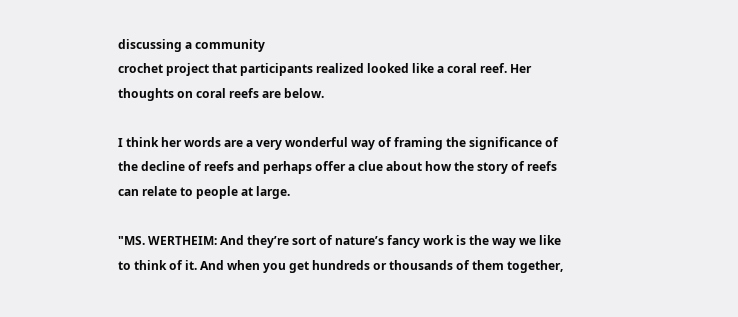discussing a community
crochet project that participants realized looked like a coral reef. Her
thoughts on coral reefs are below.

I think her words are a very wonderful way of framing the significance of
the decline of reefs and perhaps offer a clue about how the story of reefs
can relate to people at large.

"MS. WERTHEIM: And they’re sort of nature’s fancy work is the way we like
to think of it. And when you get hundreds or thousands of them together,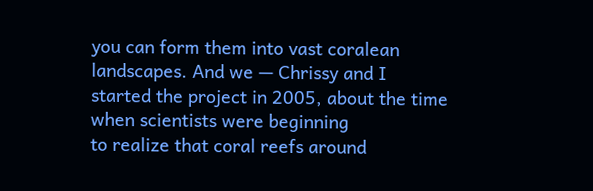you can form them into vast coralean landscapes. And we — Chrissy and I
started the project in 2005, about the time when scientists were beginning
to realize that coral reefs around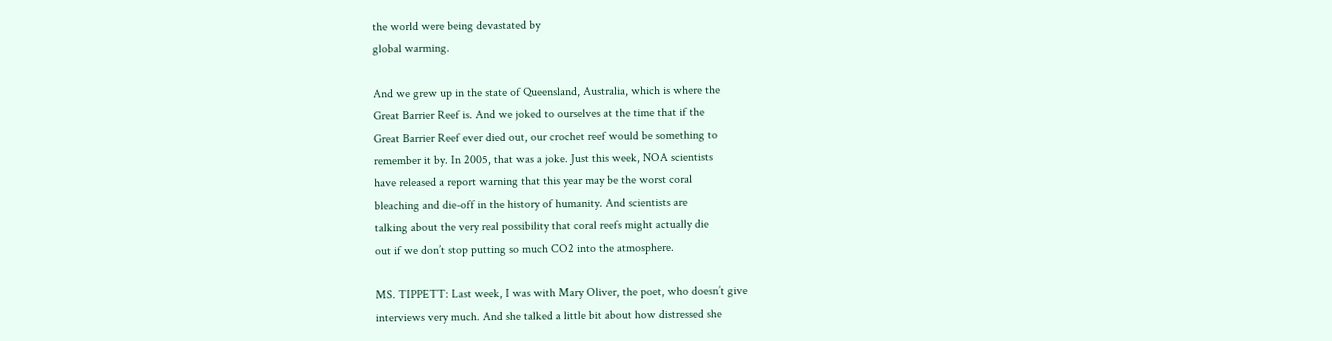the world were being devastated by
global warming.

And we grew up in the state of Queensland, Australia, which is where the
Great Barrier Reef is. And we joked to ourselves at the time that if the
Great Barrier Reef ever died out, our crochet reef would be something to
remember it by. In 2005, that was a joke. Just this week, NOA scientists
have released a report warning that this year may be the worst coral
bleaching and die-off in the history of humanity. And scientists are
talking about the very real possibility that coral reefs might actually die
out if we don’t stop putting so much CO2 into the atmosphere.

MS. TIPPETT: Last week, I was with Mary Oliver, the poet, who doesn’t give
interviews very much. And she talked a little bit about how distressed she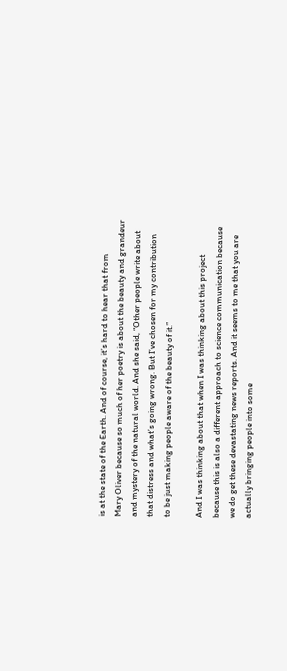is at the state of the Earth. And of course, it’s hard to hear that from
Mary Oliver because so much of her poetry is about the beauty and grandeur
and mystery of the natural world. And she said, “Other people write about
that distress and what’s going wrong. But I’ve chosen for my contribution
to be just making people aware of the beauty of it.”

And I was thinking about that when I was thinking about this project
because this is also a different approach to science communication because
we do get these devastating news reports. And it seems to me that you are
actually bringing people into some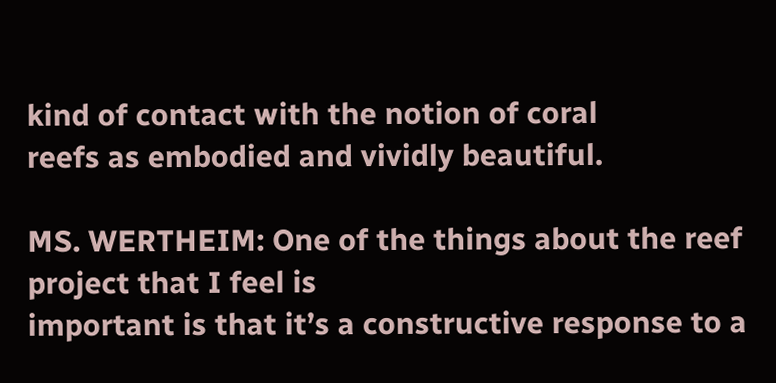kind of contact with the notion of coral
reefs as embodied and vividly beautiful.

MS. WERTHEIM: One of the things about the reef project that I feel is
important is that it’s a constructive response to a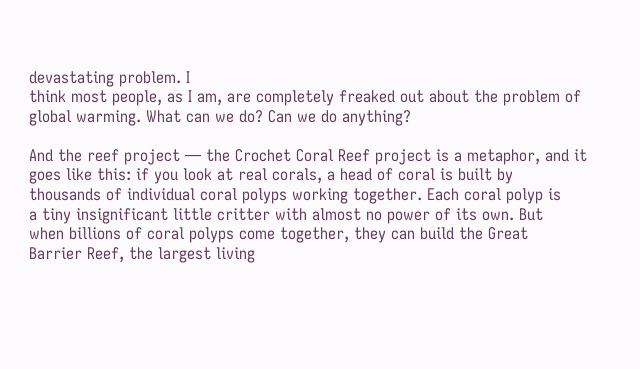devastating problem. I
think most people, as I am, are completely freaked out about the problem of
global warming. What can we do? Can we do anything?

And the reef project — the Crochet Coral Reef project is a metaphor, and it
goes like this: if you look at real corals, a head of coral is built by
thousands of individual coral polyps working together. Each coral polyp is
a tiny insignificant little critter with almost no power of its own. But
when billions of coral polyps come together, they can build the Great
Barrier Reef, the largest living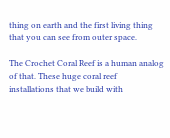thing on earth and the first living thing
that you can see from outer space.

The Crochet Coral Reef is a human analog of that. These huge coral reef
installations that we build with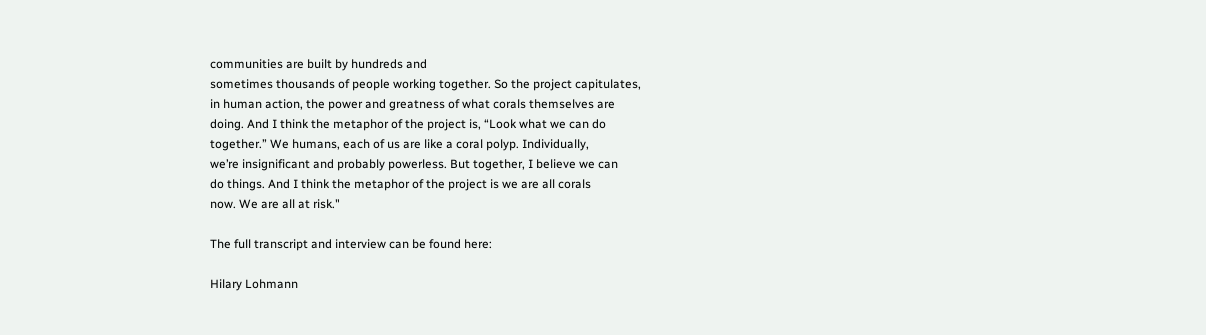communities are built by hundreds and
sometimes thousands of people working together. So the project capitulates,
in human action, the power and greatness of what corals themselves are
doing. And I think the metaphor of the project is, “Look what we can do
together.” We humans, each of us are like a coral polyp. Individually,
we’re insignificant and probably powerless. But together, I believe we can
do things. And I think the metaphor of the project is we are all corals
now. We are all at risk."

The full transcript and interview can be found here:

Hilary Lohmann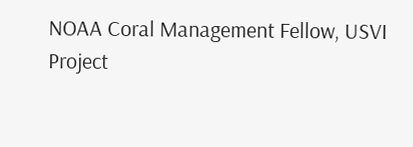NOAA Coral Management Fellow, USVI
Project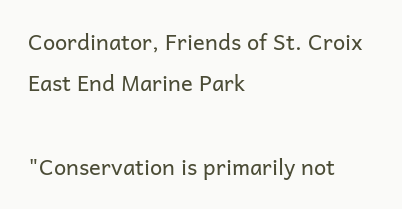Coordinator, Friends of St. Croix East End Marine Park

"Conservation is primarily not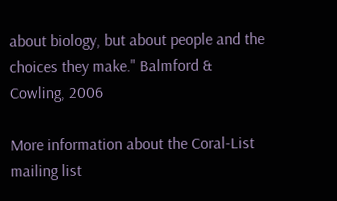about biology, but about people and the
choices they make." Balmford & Cowling, 2006

More information about the Coral-List mailing list